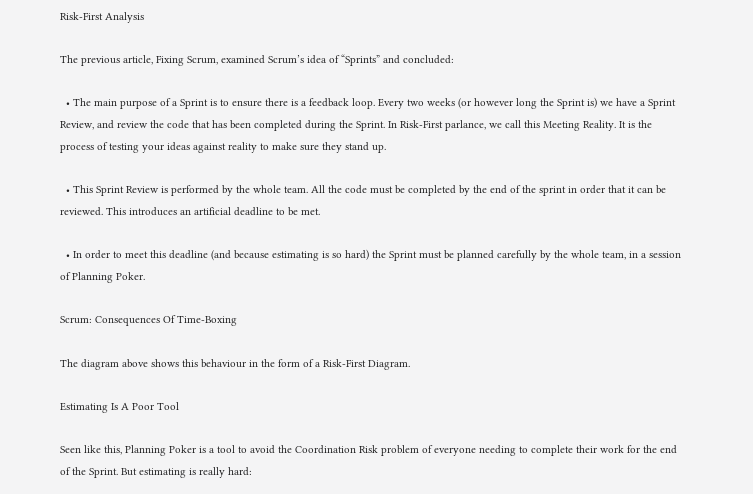Risk-First Analysis

The previous article, Fixing Scrum, examined Scrum’s idea of “Sprints” and concluded:

  • The main purpose of a Sprint is to ensure there is a feedback loop. Every two weeks (or however long the Sprint is) we have a Sprint Review, and review the code that has been completed during the Sprint. In Risk-First parlance, we call this Meeting Reality. It is the process of testing your ideas against reality to make sure they stand up.

  • This Sprint Review is performed by the whole team. All the code must be completed by the end of the sprint in order that it can be reviewed. This introduces an artificial deadline to be met.

  • In order to meet this deadline (and because estimating is so hard) the Sprint must be planned carefully by the whole team, in a session of Planning Poker.

Scrum: Consequences Of Time-Boxing

The diagram above shows this behaviour in the form of a Risk-First Diagram.

Estimating Is A Poor Tool

Seen like this, Planning Poker is a tool to avoid the Coordination Risk problem of everyone needing to complete their work for the end of the Sprint. But estimating is really hard: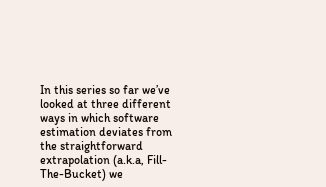In this series so far we’ve looked at three different ways in which software estimation deviates from the straightforward extrapolation (a.k.a, Fill-The-Bucket) we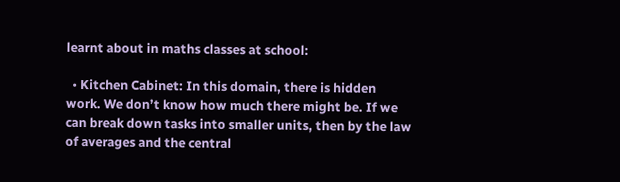learnt about in maths classes at school:

  • Kitchen Cabinet: In this domain, there is hidden work. We don’t know how much there might be. If we can break down tasks into smaller units, then by the law of averages and the central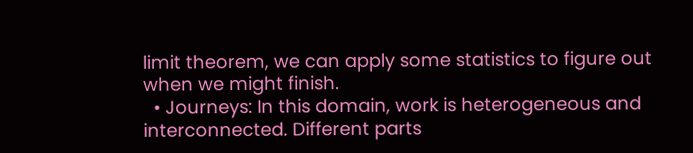limit theorem, we can apply some statistics to figure out when we might finish.
  • Journeys: In this domain, work is heterogeneous and interconnected. Different parts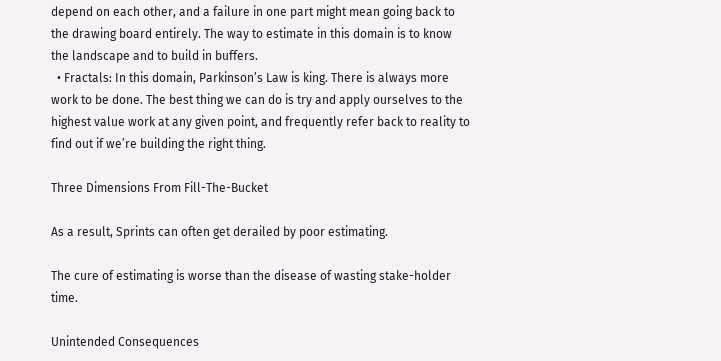depend on each other, and a failure in one part might mean going back to the drawing board entirely. The way to estimate in this domain is to know the landscape and to build in buffers.
  • Fractals: In this domain, Parkinson’s Law is king. There is always more work to be done. The best thing we can do is try and apply ourselves to the highest value work at any given point, and frequently refer back to reality to find out if we’re building the right thing.

Three Dimensions From Fill-The-Bucket

As a result, Sprints can often get derailed by poor estimating.

The cure of estimating is worse than the disease of wasting stake-holder time.

Unintended Consequences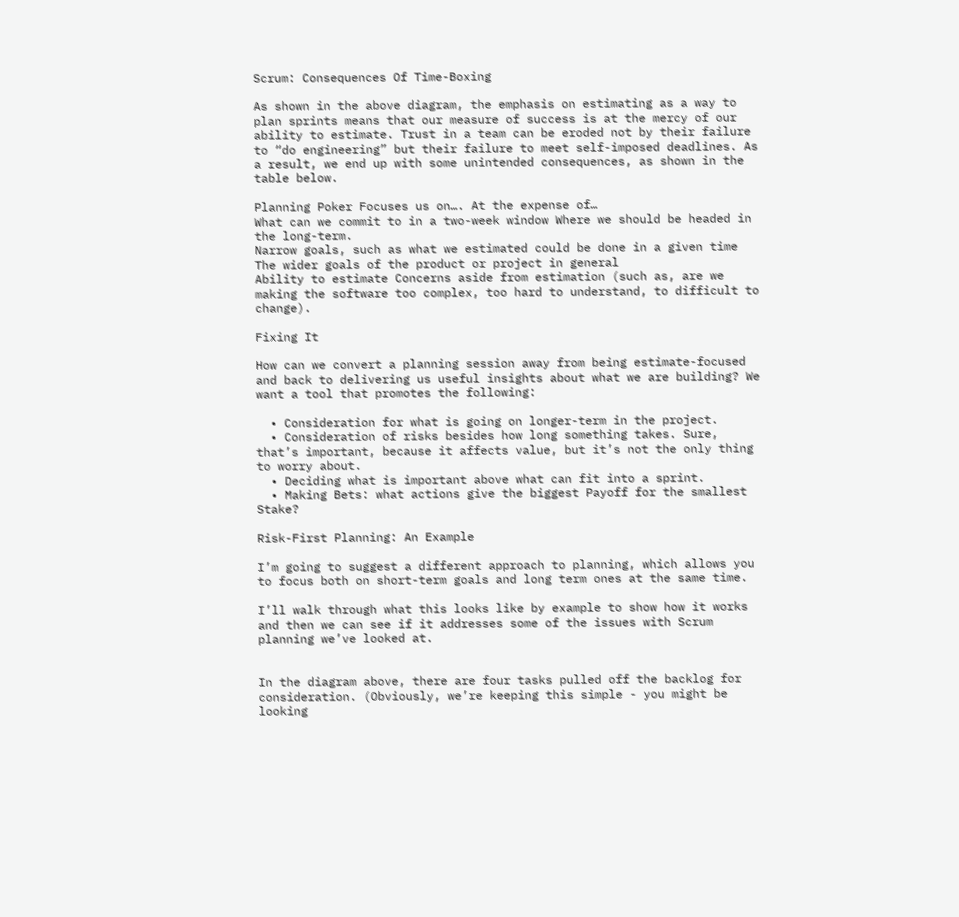Scrum: Consequences Of Time-Boxing

As shown in the above diagram, the emphasis on estimating as a way to plan sprints means that our measure of success is at the mercy of our ability to estimate. Trust in a team can be eroded not by their failure to “do engineering” but their failure to meet self-imposed deadlines. As a result, we end up with some unintended consequences, as shown in the table below.

Planning Poker Focuses us on…. At the expense of…
What can we commit to in a two-week window Where we should be headed in the long-term.
Narrow goals, such as what we estimated could be done in a given time The wider goals of the product or project in general
Ability to estimate Concerns aside from estimation (such as, are we making the software too complex, too hard to understand, to difficult to change).

Fixing It

How can we convert a planning session away from being estimate-focused and back to delivering us useful insights about what we are building? We want a tool that promotes the following:

  • Consideration for what is going on longer-term in the project.
  • Consideration of risks besides how long something takes. Sure, that’s important, because it affects value, but it’s not the only thing to worry about.
  • Deciding what is important above what can fit into a sprint.
  • Making Bets: what actions give the biggest Payoff for the smallest Stake?

Risk-First Planning: An Example

I’m going to suggest a different approach to planning, which allows you to focus both on short-term goals and long term ones at the same time.

I’ll walk through what this looks like by example to show how it works and then we can see if it addresses some of the issues with Scrum planning we’ve looked at.


In the diagram above, there are four tasks pulled off the backlog for consideration. (Obviously, we’re keeping this simple - you might be looking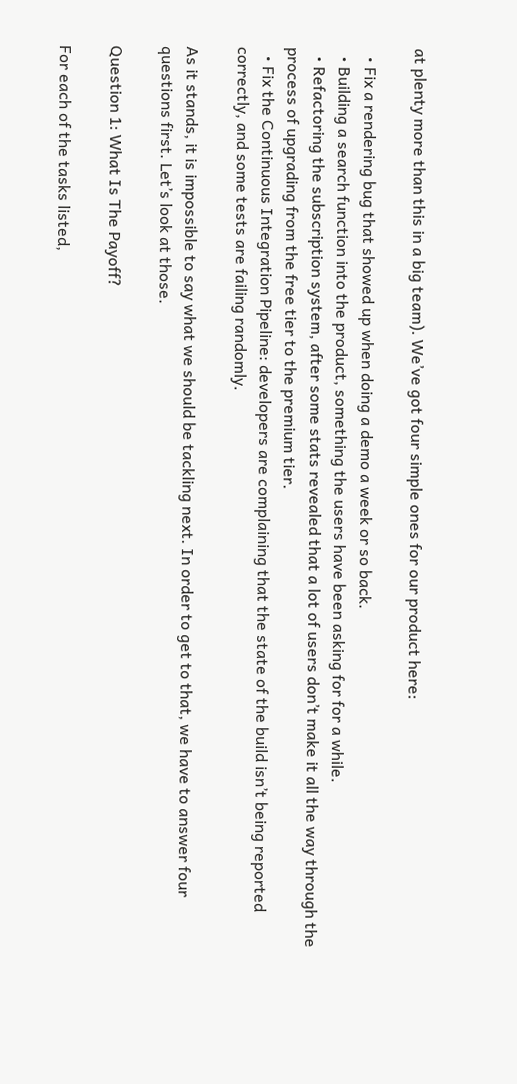at plenty more than this in a big team). We’ve got four simple ones for our product here:

  • Fix a rendering bug that showed up when doing a demo a week or so back.
  • Building a search function into the product, something the users have been asking for for a while.
  • Refactoring the subscription system, after some stats revealed that a lot of users don’t make it all the way through the process of upgrading from the free tier to the premium tier.
  • Fix the Continuous Integration Pipeline: developers are complaining that the state of the build isn’t being reported correctly, and some tests are failing randomly.

As it stands, it is impossible to say what we should be tackling next. In order to get to that, we have to answer four questions first. Let’s look at those.

Question 1: What Is The Payoff?

For each of the tasks listed,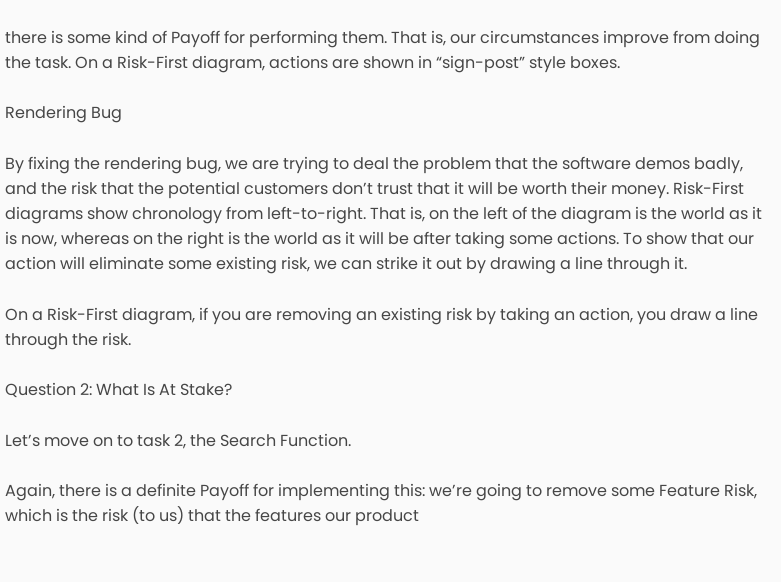there is some kind of Payoff for performing them. That is, our circumstances improve from doing the task. On a Risk-First diagram, actions are shown in “sign-post” style boxes.

Rendering Bug

By fixing the rendering bug, we are trying to deal the problem that the software demos badly, and the risk that the potential customers don’t trust that it will be worth their money. Risk-First diagrams show chronology from left-to-right. That is, on the left of the diagram is the world as it is now, whereas on the right is the world as it will be after taking some actions. To show that our action will eliminate some existing risk, we can strike it out by drawing a line through it.

On a Risk-First diagram, if you are removing an existing risk by taking an action, you draw a line through the risk.

Question 2: What Is At Stake?

Let’s move on to task 2, the Search Function.

Again, there is a definite Payoff for implementing this: we’re going to remove some Feature Risk, which is the risk (to us) that the features our product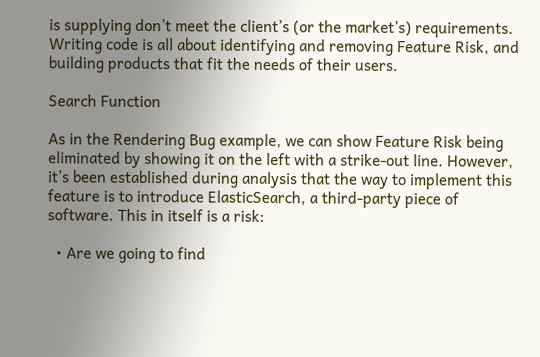is supplying don’t meet the client’s (or the market’s) requirements. Writing code is all about identifying and removing Feature Risk, and building products that fit the needs of their users.

Search Function

As in the Rendering Bug example, we can show Feature Risk being eliminated by showing it on the left with a strike-out line. However, it’s been established during analysis that the way to implement this feature is to introduce ElasticSearch, a third-party piece of software. This in itself is a risk:

  • Are we going to find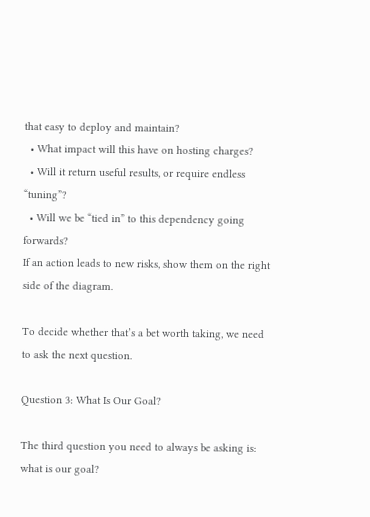that easy to deploy and maintain?
  • What impact will this have on hosting charges?
  • Will it return useful results, or require endless “tuning”?
  • Will we be “tied in” to this dependency going forwards?
If an action leads to new risks, show them on the right side of the diagram.

To decide whether that’s a bet worth taking, we need to ask the next question.

Question 3: What Is Our Goal?

The third question you need to always be asking is: what is our goal?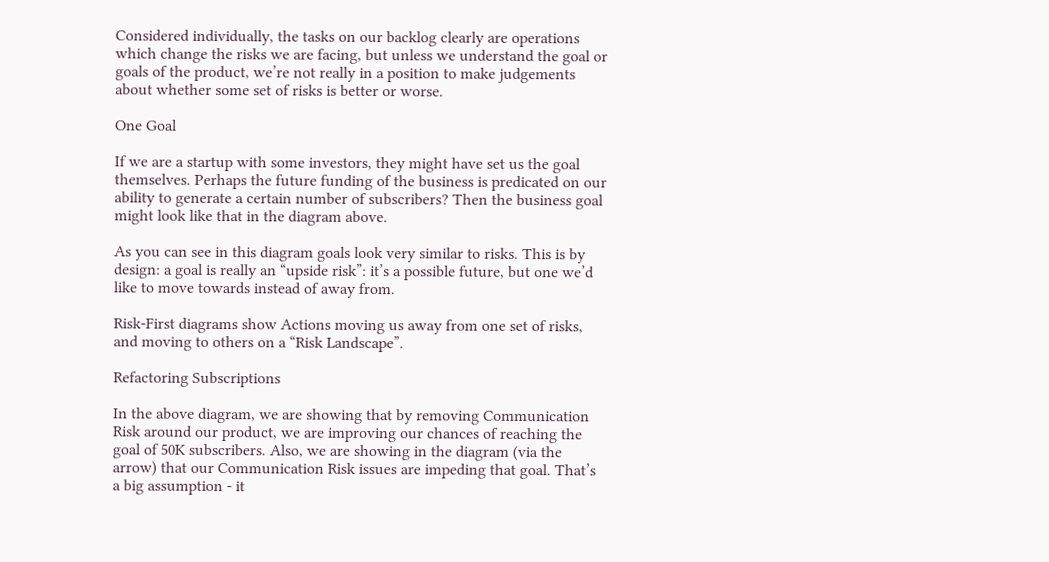Considered individually, the tasks on our backlog clearly are operations which change the risks we are facing, but unless we understand the goal or goals of the product, we’re not really in a position to make judgements about whether some set of risks is better or worse.

One Goal

If we are a startup with some investors, they might have set us the goal themselves. Perhaps the future funding of the business is predicated on our ability to generate a certain number of subscribers? Then the business goal might look like that in the diagram above.

As you can see in this diagram goals look very similar to risks. This is by design: a goal is really an “upside risk”: it’s a possible future, but one we’d like to move towards instead of away from.

Risk-First diagrams show Actions moving us away from one set of risks, and moving to others on a “Risk Landscape”.

Refactoring Subscriptions

In the above diagram, we are showing that by removing Communication Risk around our product, we are improving our chances of reaching the goal of 50K subscribers. Also, we are showing in the diagram (via the arrow) that our Communication Risk issues are impeding that goal. That’s a big assumption - it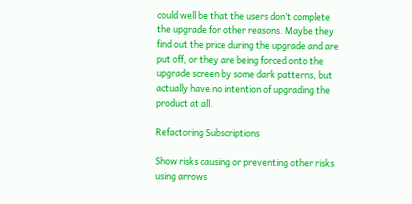could well be that the users don’t complete the upgrade for other reasons. Maybe they find out the price during the upgrade and are put off, or they are being forced onto the upgrade screen by some dark patterns, but actually have no intention of upgrading the product at all.

Refactoring Subscriptions

Show risks causing or preventing other risks using arrows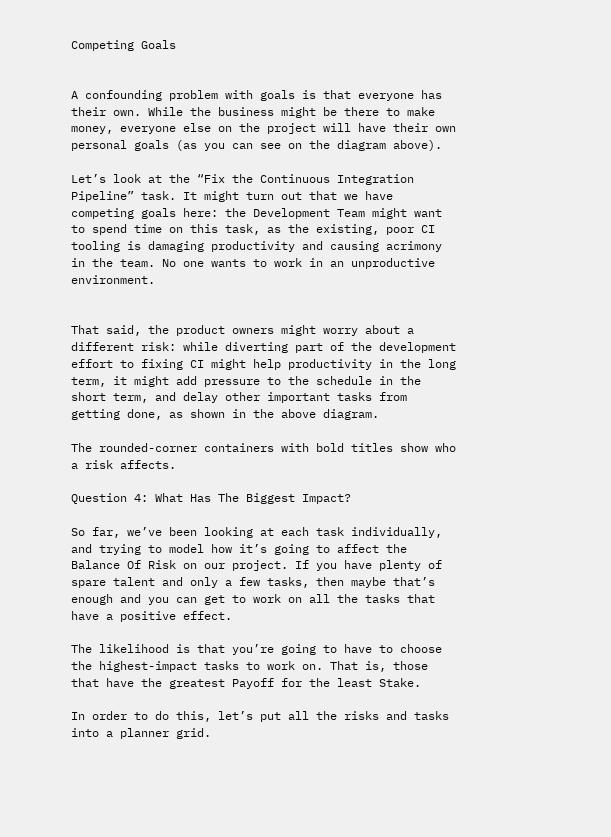Competing Goals


A confounding problem with goals is that everyone has their own. While the business might be there to make money, everyone else on the project will have their own personal goals (as you can see on the diagram above).

Let’s look at the “Fix the Continuous Integration Pipeline” task. It might turn out that we have competing goals here: the Development Team might want to spend time on this task, as the existing, poor CI tooling is damaging productivity and causing acrimony in the team. No one wants to work in an unproductive environment.


That said, the product owners might worry about a different risk: while diverting part of the development effort to fixing CI might help productivity in the long term, it might add pressure to the schedule in the short term, and delay other important tasks from getting done, as shown in the above diagram.

The rounded-corner containers with bold titles show who a risk affects.

Question 4: What Has The Biggest Impact?

So far, we’ve been looking at each task individually, and trying to model how it’s going to affect the Balance Of Risk on our project. If you have plenty of spare talent and only a few tasks, then maybe that’s enough and you can get to work on all the tasks that have a positive effect.

The likelihood is that you’re going to have to choose the highest-impact tasks to work on. That is, those that have the greatest Payoff for the least Stake.

In order to do this, let’s put all the risks and tasks into a planner grid.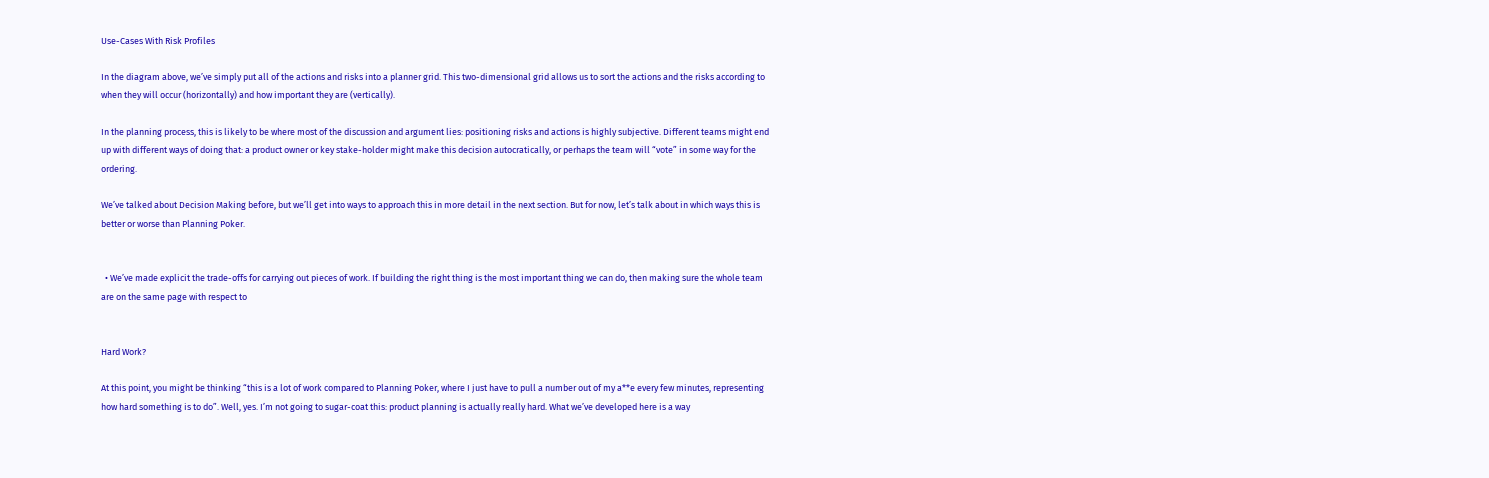Use-Cases With Risk Profiles

In the diagram above, we’ve simply put all of the actions and risks into a planner grid. This two-dimensional grid allows us to sort the actions and the risks according to when they will occur (horizontally) and how important they are (vertically).

In the planning process, this is likely to be where most of the discussion and argument lies: positioning risks and actions is highly subjective. Different teams might end up with different ways of doing that: a product owner or key stake-holder might make this decision autocratically, or perhaps the team will “vote” in some way for the ordering.

We’ve talked about Decision Making before, but we’ll get into ways to approach this in more detail in the next section. But for now, let’s talk about in which ways this is better or worse than Planning Poker.


  • We’ve made explicit the trade-offs for carrying out pieces of work. If building the right thing is the most important thing we can do, then making sure the whole team are on the same page with respect to


Hard Work?

At this point, you might be thinking “this is a lot of work compared to Planning Poker, where I just have to pull a number out of my a**e every few minutes, representing how hard something is to do”. Well, yes. I’m not going to sugar-coat this: product planning is actually really hard. What we’ve developed here is a way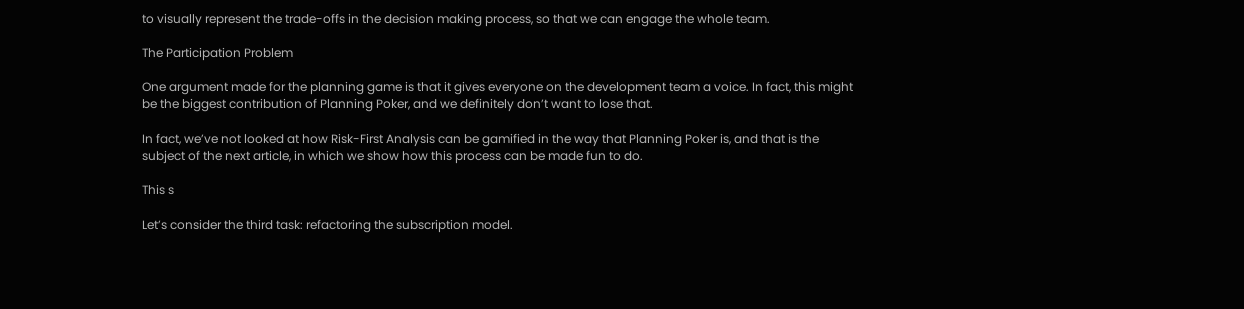to visually represent the trade-offs in the decision making process, so that we can engage the whole team.

The Participation Problem

One argument made for the planning game is that it gives everyone on the development team a voice. In fact, this might be the biggest contribution of Planning Poker, and we definitely don’t want to lose that.

In fact, we’ve not looked at how Risk-First Analysis can be gamified in the way that Planning Poker is, and that is the subject of the next article, in which we show how this process can be made fun to do.

This s

Let’s consider the third task: refactoring the subscription model.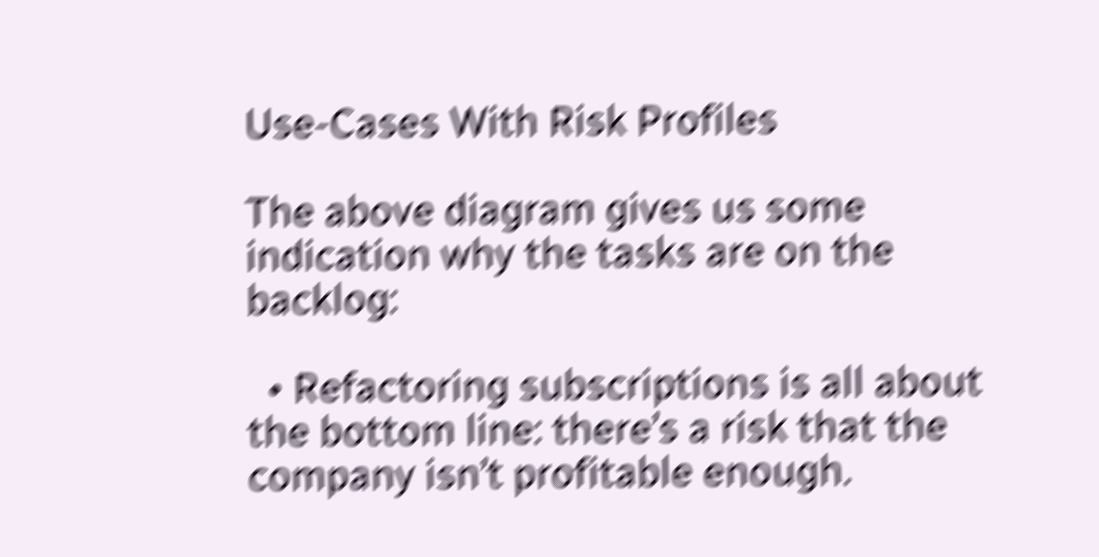Use-Cases With Risk Profiles

The above diagram gives us some indication why the tasks are on the backlog:

  • Refactoring subscriptions is all about the bottom line: there’s a risk that the company isn’t profitable enough.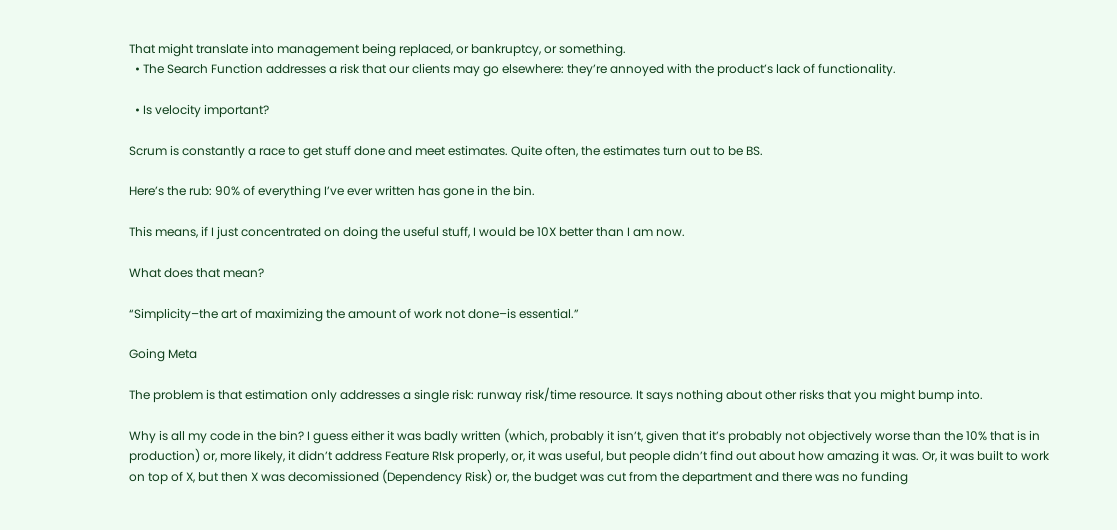That might translate into management being replaced, or bankruptcy, or something.
  • The Search Function addresses a risk that our clients may go elsewhere: they’re annoyed with the product’s lack of functionality.

  • Is velocity important?

Scrum is constantly a race to get stuff done and meet estimates. Quite often, the estimates turn out to be BS.

Here’s the rub: 90% of everything I’ve ever written has gone in the bin.

This means, if I just concentrated on doing the useful stuff, I would be 10X better than I am now.

What does that mean?

“Simplicity–the art of maximizing the amount of work not done–is essential.”

Going Meta

The problem is that estimation only addresses a single risk: runway risk/time resource. It says nothing about other risks that you might bump into.

Why is all my code in the bin? I guess either it was badly written (which, probably it isn’t, given that it’s probably not objectively worse than the 10% that is in production) or, more likely, it didn’t address Feature RIsk properly, or, it was useful, but people didn’t find out about how amazing it was. Or, it was built to work on top of X, but then X was decomissioned (Dependency Risk) or, the budget was cut from the department and there was no funding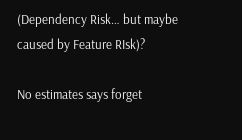(Dependency Risk… but maybe caused by Feature RIsk)?

No estimates says forget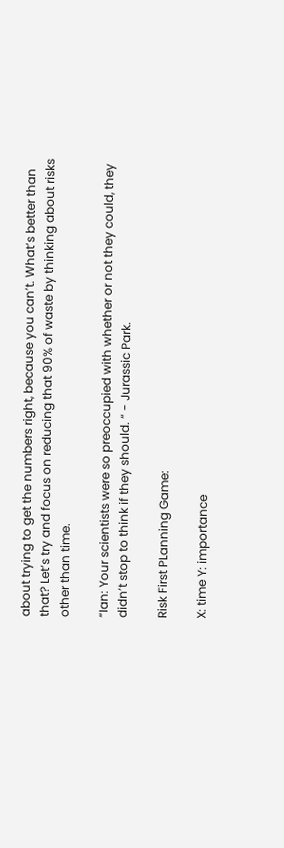about trying to get the numbers right, because you can’t. What’s better than that? Let’s try and focus on reducing that 90% of waste by thinking about risks other than time.

“Ian: Your scientists were so preoccupied with whether or not they could, they didn’t stop to think if they should. “ - Jurassic Park.

Risk First PLanning Game:

X: time Y: importance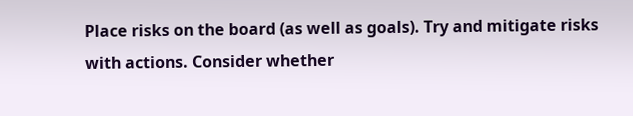Place risks on the board (as well as goals). Try and mitigate risks with actions. Consider whether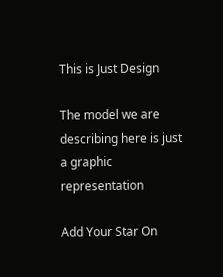This is Just Design

The model we are describing here is just a graphic representation

Add Your Star On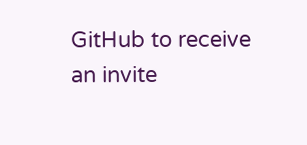GitHub to receive an invite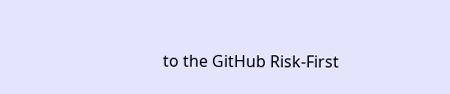to the GitHub Risk-First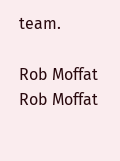team.

Rob Moffat
Rob Moffat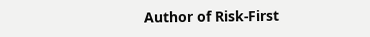Author of Risk-First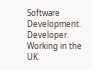Software Development. Developer. Working in the UK.